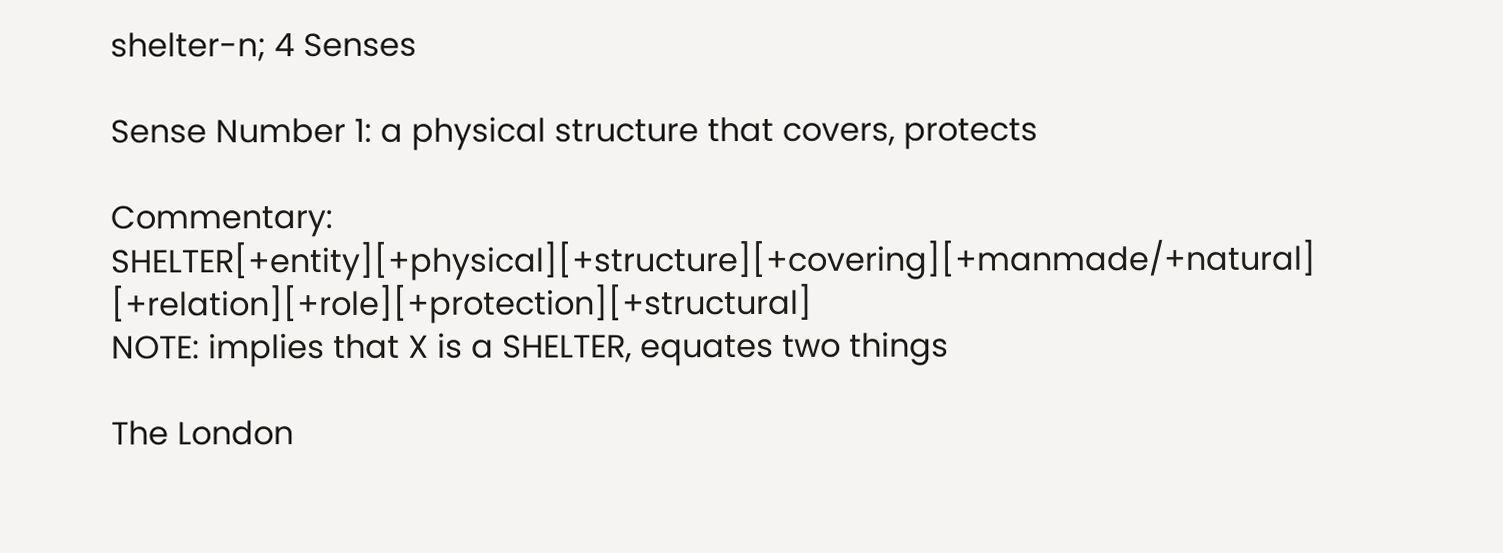shelter-n; 4 Senses

Sense Number 1: a physical structure that covers, protects

Commentary: SHELTER[+entity][+physical][+structure][+covering][+manmade/+natural] [+relation][+role][+protection][+structural]
NOTE: implies that X is a SHELTER, equates two things

The London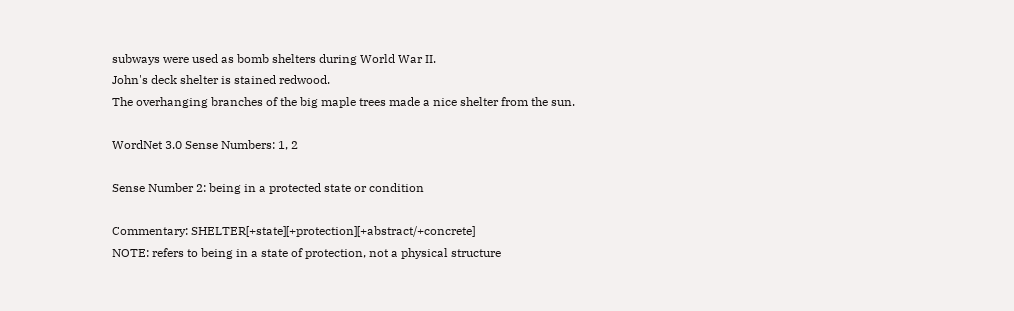subways were used as bomb shelters during World War II.
John's deck shelter is stained redwood.
The overhanging branches of the big maple trees made a nice shelter from the sun.

WordNet 3.0 Sense Numbers: 1, 2

Sense Number 2: being in a protected state or condition

Commentary: SHELTER[+state][+protection][+abstract/+concrete]
NOTE: refers to being in a state of protection, not a physical structure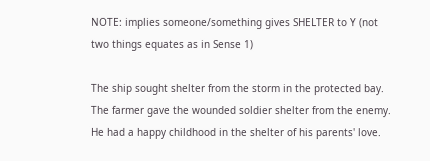NOTE: implies someone/something gives SHELTER to Y (not two things equates as in Sense 1)

The ship sought shelter from the storm in the protected bay.
The farmer gave the wounded soldier shelter from the enemy.
He had a happy childhood in the shelter of his parents' love.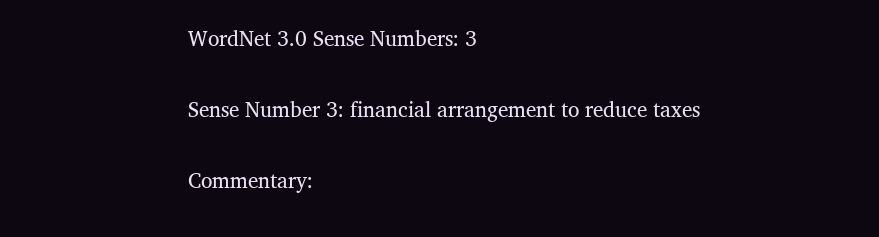WordNet 3.0 Sense Numbers: 3

Sense Number 3: financial arrangement to reduce taxes

Commentary: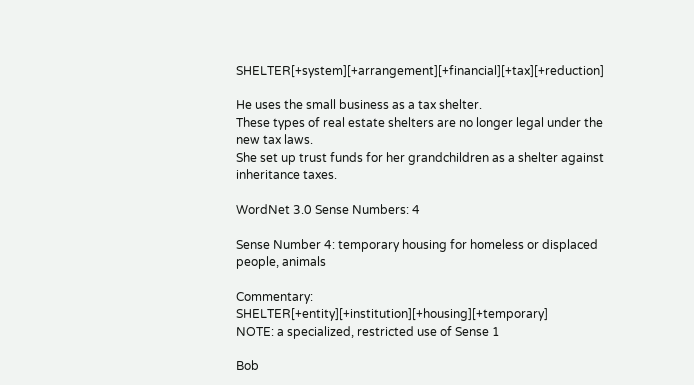SHELTER[+system][+arrangement][+financial][+tax][+reduction]

He uses the small business as a tax shelter.
These types of real estate shelters are no longer legal under the new tax laws.
She set up trust funds for her grandchildren as a shelter against inheritance taxes.

WordNet 3.0 Sense Numbers: 4

Sense Number 4: temporary housing for homeless or displaced people, animals

Commentary: SHELTER[+entity][+institution][+housing][+temporary]
NOTE: a specialized, restricted use of Sense 1

Bob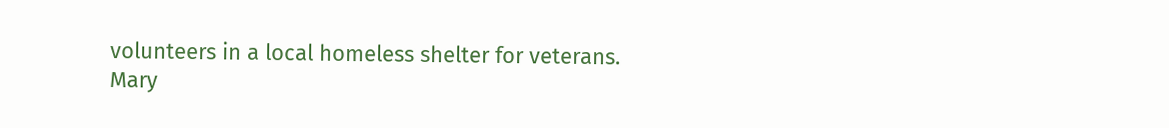volunteers in a local homeless shelter for veterans.
Mary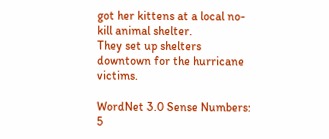got her kittens at a local no-kill animal shelter.
They set up shelters downtown for the hurricane victims.

WordNet 3.0 Sense Numbers: 5